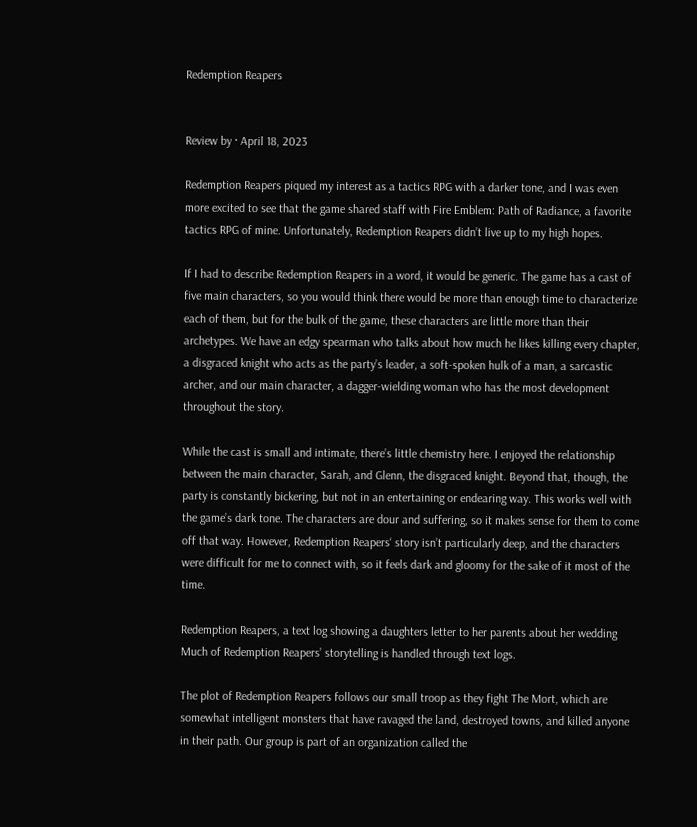Redemption Reapers


Review by · April 18, 2023

Redemption Reapers piqued my interest as a tactics RPG with a darker tone, and I was even more excited to see that the game shared staff with Fire Emblem: Path of Radiance, a favorite tactics RPG of mine. Unfortunately, Redemption Reapers didn’t live up to my high hopes.

If I had to describe Redemption Reapers in a word, it would be generic. The game has a cast of five main characters, so you would think there would be more than enough time to characterize each of them, but for the bulk of the game, these characters are little more than their archetypes. We have an edgy spearman who talks about how much he likes killing every chapter, a disgraced knight who acts as the party’s leader, a soft-spoken hulk of a man, a sarcastic archer, and our main character, a dagger-wielding woman who has the most development throughout the story.

While the cast is small and intimate, there’s little chemistry here. I enjoyed the relationship between the main character, Sarah, and Glenn, the disgraced knight. Beyond that, though, the party is constantly bickering, but not in an entertaining or endearing way. This works well with the game’s dark tone. The characters are dour and suffering, so it makes sense for them to come off that way. However, Redemption Reapers‘ story isn’t particularly deep, and the characters were difficult for me to connect with, so it feels dark and gloomy for the sake of it most of the time.

Redemption Reapers, a text log showing a daughters letter to her parents about her wedding
Much of Redemption Reapers’ storytelling is handled through text logs.

The plot of Redemption Reapers follows our small troop as they fight The Mort, which are somewhat intelligent monsters that have ravaged the land, destroyed towns, and killed anyone in their path. Our group is part of an organization called the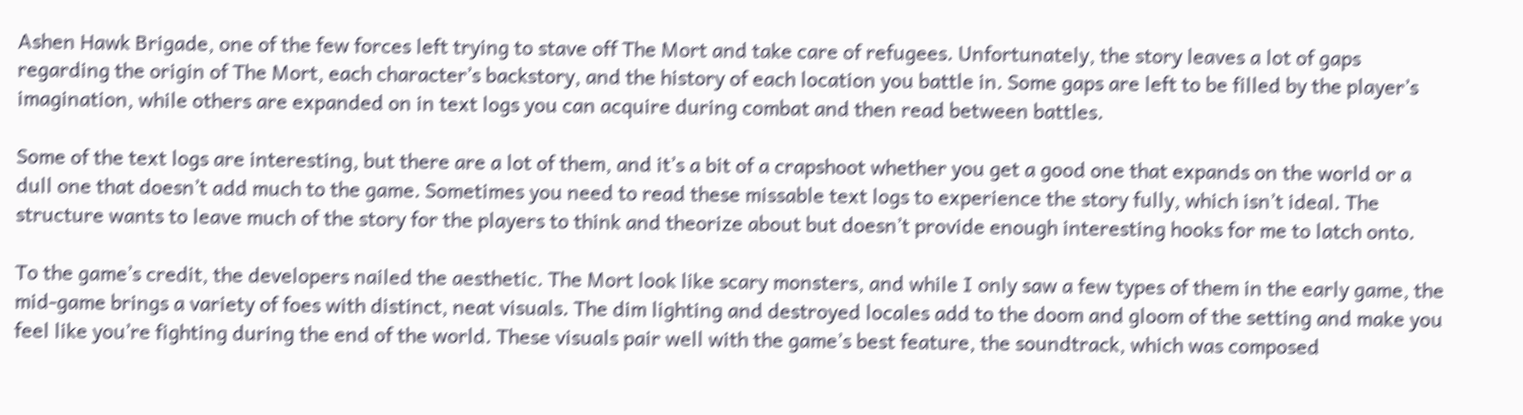Ashen Hawk Brigade, one of the few forces left trying to stave off The Mort and take care of refugees. Unfortunately, the story leaves a lot of gaps regarding the origin of The Mort, each character’s backstory, and the history of each location you battle in. Some gaps are left to be filled by the player’s imagination, while others are expanded on in text logs you can acquire during combat and then read between battles.

Some of the text logs are interesting, but there are a lot of them, and it’s a bit of a crapshoot whether you get a good one that expands on the world or a dull one that doesn’t add much to the game. Sometimes you need to read these missable text logs to experience the story fully, which isn’t ideal. The structure wants to leave much of the story for the players to think and theorize about but doesn’t provide enough interesting hooks for me to latch onto.

To the game’s credit, the developers nailed the aesthetic. The Mort look like scary monsters, and while I only saw a few types of them in the early game, the mid-game brings a variety of foes with distinct, neat visuals. The dim lighting and destroyed locales add to the doom and gloom of the setting and make you feel like you’re fighting during the end of the world. These visuals pair well with the game’s best feature, the soundtrack, which was composed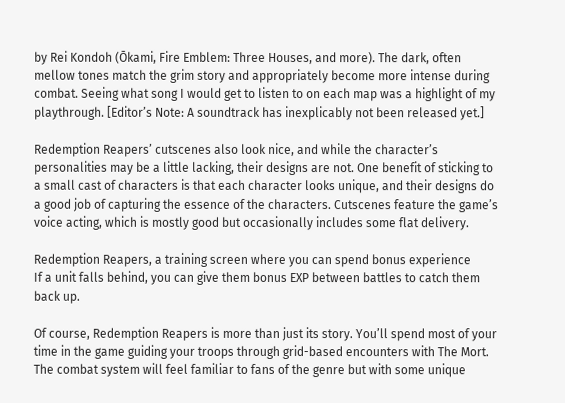by Rei Kondoh (Ōkami, Fire Emblem: Three Houses, and more). The dark, often mellow tones match the grim story and appropriately become more intense during combat. Seeing what song I would get to listen to on each map was a highlight of my playthrough. [Editor’s Note: A soundtrack has inexplicably not been released yet.]

Redemption Reapers’ cutscenes also look nice, and while the character’s personalities may be a little lacking, their designs are not. One benefit of sticking to a small cast of characters is that each character looks unique, and their designs do a good job of capturing the essence of the characters. Cutscenes feature the game’s voice acting, which is mostly good but occasionally includes some flat delivery.

Redemption Reapers, a training screen where you can spend bonus experience
If a unit falls behind, you can give them bonus EXP between battles to catch them back up.

Of course, Redemption Reapers is more than just its story. You’ll spend most of your time in the game guiding your troops through grid-based encounters with The Mort. The combat system will feel familiar to fans of the genre but with some unique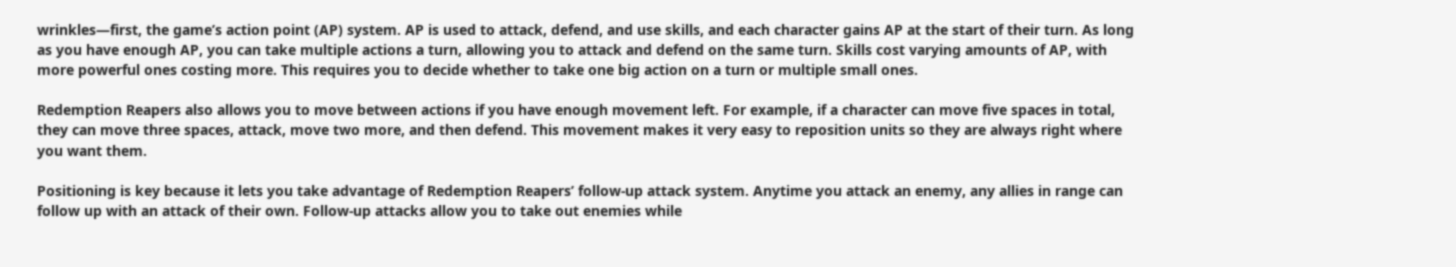wrinkles—first, the game’s action point (AP) system. AP is used to attack, defend, and use skills, and each character gains AP at the start of their turn. As long as you have enough AP, you can take multiple actions a turn, allowing you to attack and defend on the same turn. Skills cost varying amounts of AP, with more powerful ones costing more. This requires you to decide whether to take one big action on a turn or multiple small ones.

Redemption Reapers also allows you to move between actions if you have enough movement left. For example, if a character can move five spaces in total, they can move three spaces, attack, move two more, and then defend. This movement makes it very easy to reposition units so they are always right where you want them.

Positioning is key because it lets you take advantage of Redemption Reapers’ follow-up attack system. Anytime you attack an enemy, any allies in range can follow up with an attack of their own. Follow-up attacks allow you to take out enemies while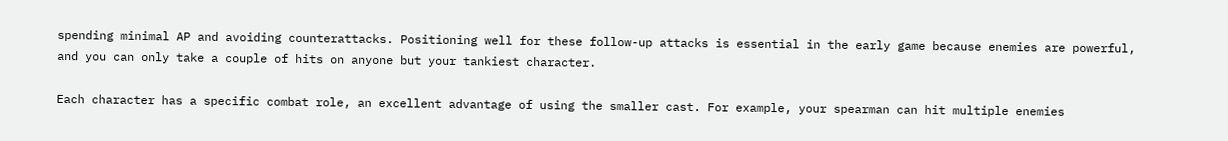spending minimal AP and avoiding counterattacks. Positioning well for these follow-up attacks is essential in the early game because enemies are powerful, and you can only take a couple of hits on anyone but your tankiest character.

Each character has a specific combat role, an excellent advantage of using the smaller cast. For example, your spearman can hit multiple enemies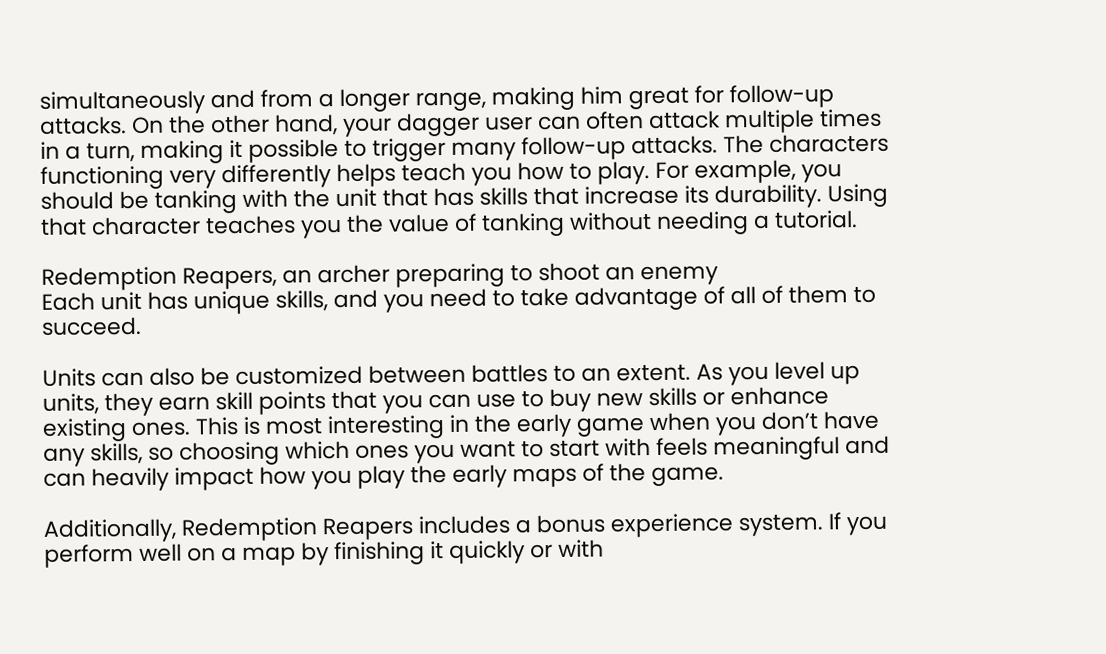simultaneously and from a longer range, making him great for follow-up attacks. On the other hand, your dagger user can often attack multiple times in a turn, making it possible to trigger many follow-up attacks. The characters functioning very differently helps teach you how to play. For example, you should be tanking with the unit that has skills that increase its durability. Using that character teaches you the value of tanking without needing a tutorial.

Redemption Reapers, an archer preparing to shoot an enemy
Each unit has unique skills, and you need to take advantage of all of them to succeed.

Units can also be customized between battles to an extent. As you level up units, they earn skill points that you can use to buy new skills or enhance existing ones. This is most interesting in the early game when you don’t have any skills, so choosing which ones you want to start with feels meaningful and can heavily impact how you play the early maps of the game.

Additionally, Redemption Reapers includes a bonus experience system. If you perform well on a map by finishing it quickly or with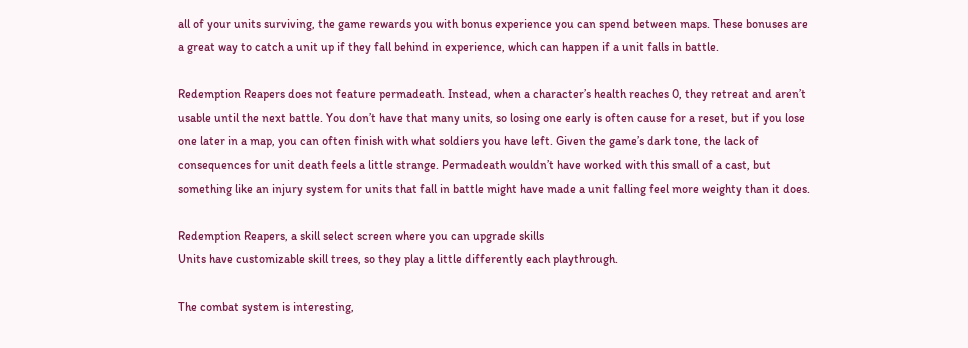all of your units surviving, the game rewards you with bonus experience you can spend between maps. These bonuses are a great way to catch a unit up if they fall behind in experience, which can happen if a unit falls in battle.

Redemption Reapers does not feature permadeath. Instead, when a character’s health reaches 0, they retreat and aren’t usable until the next battle. You don’t have that many units, so losing one early is often cause for a reset, but if you lose one later in a map, you can often finish with what soldiers you have left. Given the game’s dark tone, the lack of consequences for unit death feels a little strange. Permadeath wouldn’t have worked with this small of a cast, but something like an injury system for units that fall in battle might have made a unit falling feel more weighty than it does.

Redemption Reapers, a skill select screen where you can upgrade skills
Units have customizable skill trees, so they play a little differently each playthrough.

The combat system is interesting,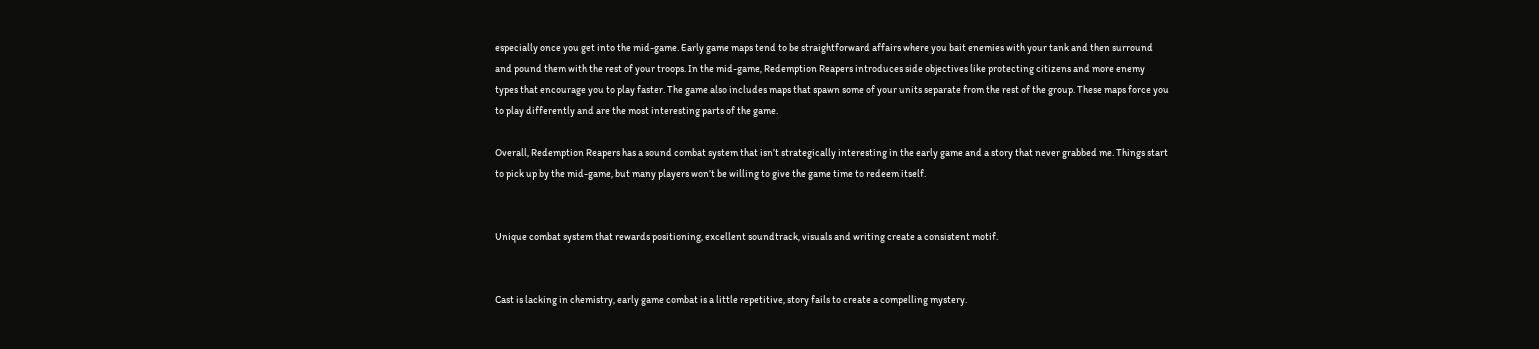especially once you get into the mid-game. Early game maps tend to be straightforward affairs where you bait enemies with your tank and then surround and pound them with the rest of your troops. In the mid-game, Redemption Reapers introduces side objectives like protecting citizens and more enemy types that encourage you to play faster. The game also includes maps that spawn some of your units separate from the rest of the group. These maps force you to play differently and are the most interesting parts of the game.

Overall, Redemption Reapers has a sound combat system that isn’t strategically interesting in the early game and a story that never grabbed me. Things start to pick up by the mid-game, but many players won’t be willing to give the game time to redeem itself.


Unique combat system that rewards positioning, excellent soundtrack, visuals and writing create a consistent motif.


Cast is lacking in chemistry, early game combat is a little repetitive, story fails to create a compelling mystery.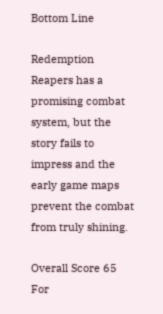Bottom Line

Redemption Reapers has a promising combat system, but the story fails to impress and the early game maps prevent the combat from truly shining.

Overall Score 65
For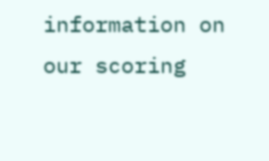information on our scoring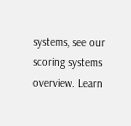systems, see our scoring systems overview. Learn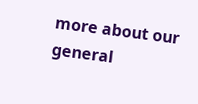more about our general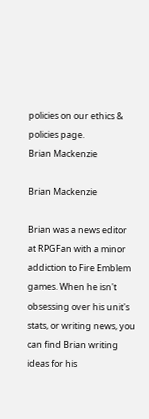policies on our ethics & policies page.
Brian Mackenzie

Brian Mackenzie

Brian was a news editor at RPGFan with a minor addiction to Fire Emblem games. When he isn't obsessing over his unit's stats, or writing news, you can find Brian writing ideas for his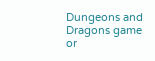Dungeons and Dragons game or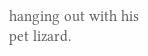hanging out with his pet lizard.